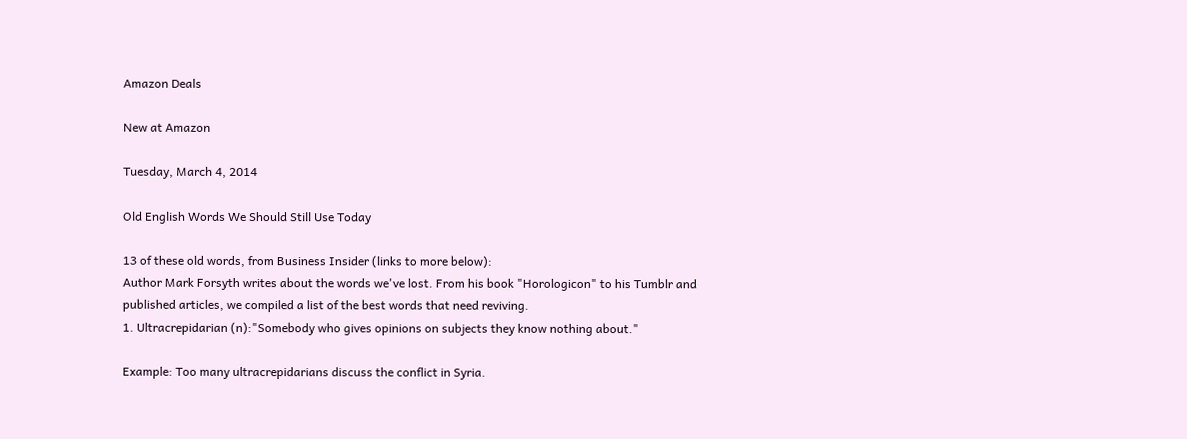Amazon Deals

New at Amazon

Tuesday, March 4, 2014

Old English Words We Should Still Use Today

13 of these old words, from Business Insider (links to more below):
Author Mark Forsyth writes about the words we've lost. From his book "Horologicon" to his Tumblr and published articles, we compiled a list of the best words that need reviving.
1. Ultracrepidarian (n):"Somebody who gives opinions on subjects they know nothing about."

Example: Too many ultracrepidarians discuss the conflict in Syria.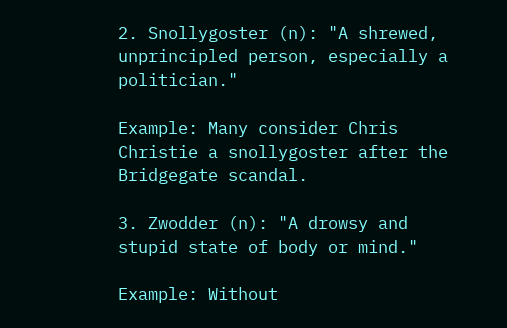2. Snollygoster (n): "A shrewed, unprincipled person, especially a politician."

Example: Many consider Chris Christie a snollygoster after the Bridgegate scandal.

3. Zwodder (n): "A drowsy and stupid state of body or mind."

Example: Without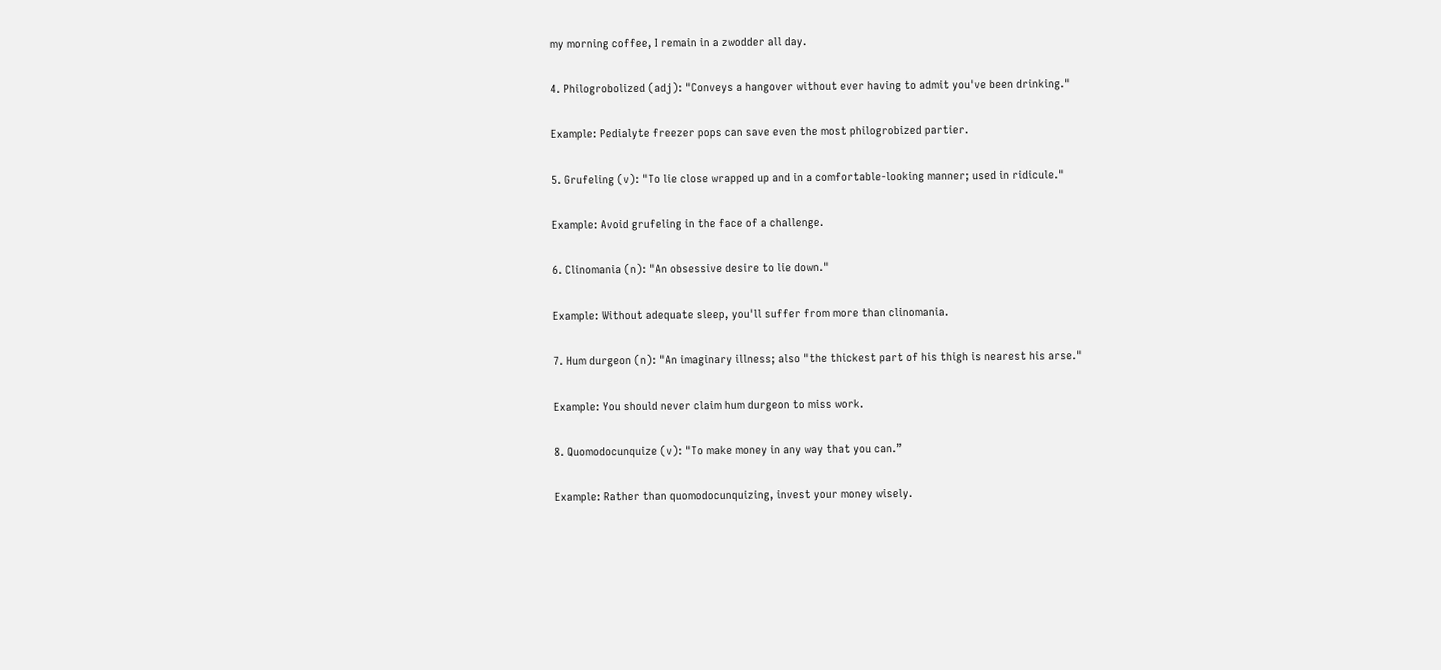my morning coffee, I remain in a zwodder all day.

4. Philogrobolized (adj): "Conveys a hangover without ever having to admit you've been drinking."

Example: Pedialyte freezer pops can save even the most philogrobized partier.

5. Grufeling (v): "To lie close wrapped up and in a comfortable-looking manner; used in ridicule."

Example: Avoid grufeling in the face of a challenge.

6. Clinomania (n): "An obsessive desire to lie down."

Example: Without adequate sleep, you'll suffer from more than clinomania.

7. Hum durgeon (n): "An imaginary illness; also "the thickest part of his thigh is nearest his arse."

Example: You should never claim hum durgeon to miss work.

8. Quomodocunquize (v): "To make money in any way that you can.”

Example: Rather than quomodocunquizing, invest your money wisely.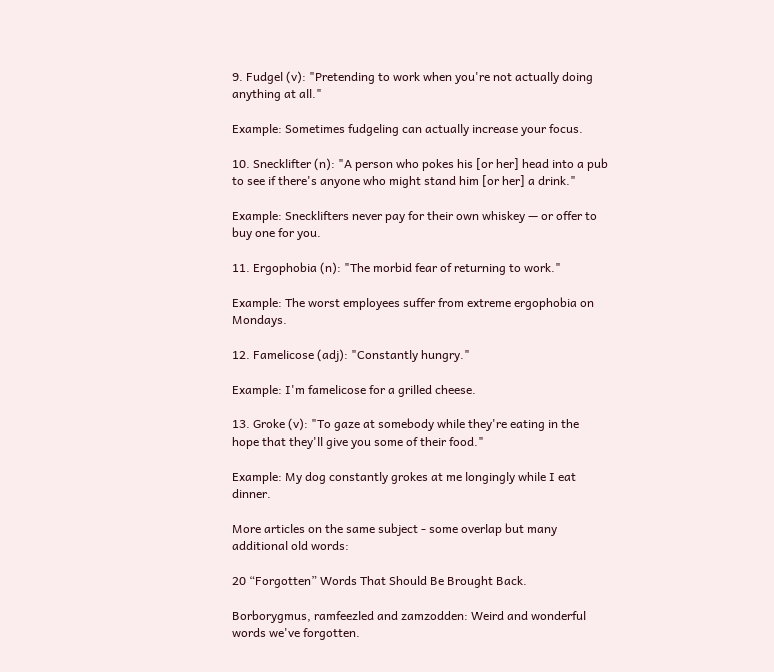9. Fudgel (v): "Pretending to work when you're not actually doing anything at all."

Example: Sometimes fudgeling can actually increase your focus.

10. Snecklifter (n): "A person who pokes his [or her] head into a pub to see if there's anyone who might stand him [or her] a drink."

Example: Snecklifters never pay for their own whiskey — or offer to buy one for you.

11. Ergophobia (n): "The morbid fear of returning to work."

Example: The worst employees suffer from extreme ergophobia on Mondays.

12. Famelicose (adj): "Constantly hungry."

Example: I'm famelicose for a grilled cheese.

13. Groke (v): "To gaze at somebody while they're eating in the hope that they'll give you some of their food."

Example: My dog constantly grokes at me longingly while I eat dinner.

More articles on the same subject - some overlap but many additional old words:

20 “Forgotten” Words That Should Be Brought Back.

Borborygmus, ramfeezled and zamzodden: Weird and wonderful words we've forgotten.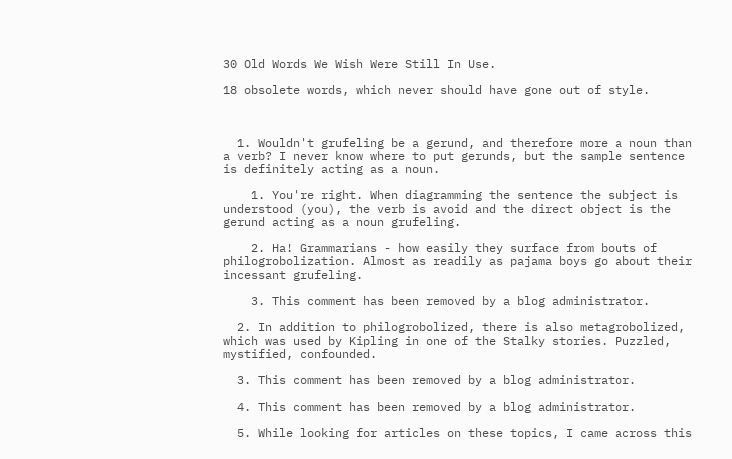30 Old Words We Wish Were Still In Use.

18 obsolete words, which never should have gone out of style.



  1. Wouldn't grufeling be a gerund, and therefore more a noun than a verb? I never know where to put gerunds, but the sample sentence is definitely acting as a noun.

    1. You're right. When diagramming the sentence the subject is understood (you), the verb is avoid and the direct object is the gerund acting as a noun grufeling.

    2. Ha! Grammarians - how easily they surface from bouts of philogrobolization. Almost as readily as pajama boys go about their incessant grufeling.

    3. This comment has been removed by a blog administrator.

  2. In addition to philogrobolized, there is also metagrobolized, which was used by Kipling in one of the Stalky stories. Puzzled, mystified, confounded.

  3. This comment has been removed by a blog administrator.

  4. This comment has been removed by a blog administrator.

  5. While looking for articles on these topics, I came across this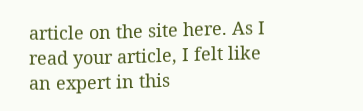article on the site here. As I read your article, I felt like an expert in this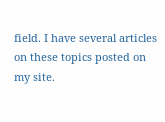field. I have several articles on these topics posted on my site.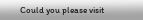Could you please visit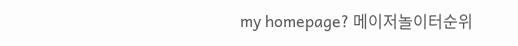my homepage? 메이저놀이터순위